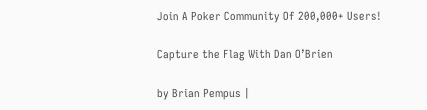Join A Poker Community Of 200,000+ Users!

Capture the Flag With Dan O’Brien

by Brian Pempus |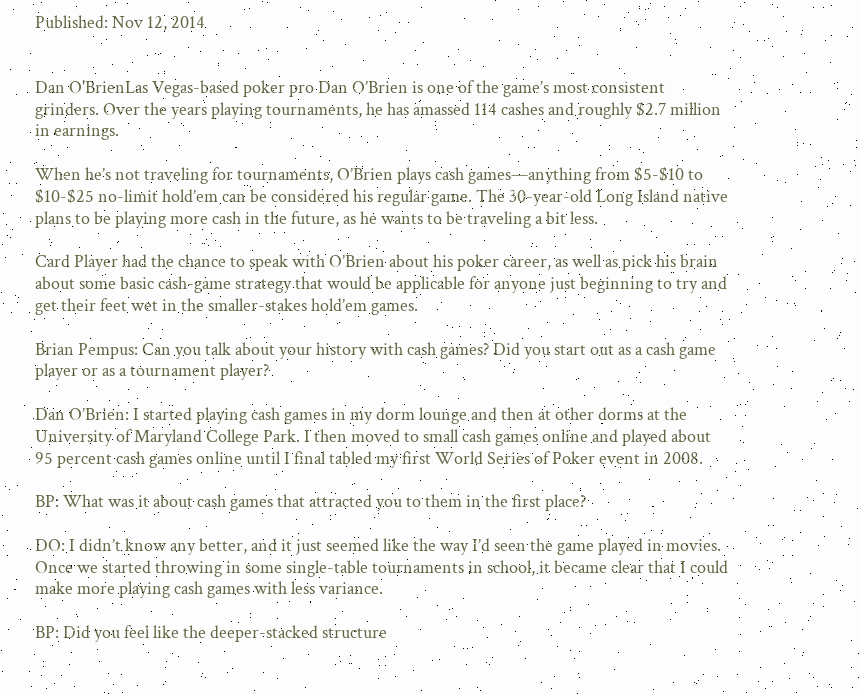Published: Nov 12, 2014


Dan O'BrienLas Vegas-based poker pro Dan O’Brien is one of the game’s most consistent grinders. Over the years playing tournaments, he has amassed 114 cashes and roughly $2.7 million in earnings.

When he’s not traveling for tournaments, O’Brien plays cash games—anything from $5-$10 to $10-$25 no-limit hold’em can be considered his regular game. The 30-year-old Long Island native plans to be playing more cash in the future, as he wants to be traveling a bit less.

Card Player had the chance to speak with O’Brien about his poker career, as well as pick his brain about some basic cash-game strategy that would be applicable for anyone just beginning to try and get their feet wet in the smaller-stakes hold’em games.

Brian Pempus: Can you talk about your history with cash games? Did you start out as a cash game player or as a tournament player?

Dan O’Brien: I started playing cash games in my dorm lounge and then at other dorms at the University of Maryland College Park. I then moved to small cash games online and played about 95 percent cash games online until I final tabled my first World Series of Poker event in 2008.

BP: What was it about cash games that attracted you to them in the first place?

DO: I didn’t know any better, and it just seemed like the way I’d seen the game played in movies. Once we started throwing in some single-table tournaments in school, it became clear that I could make more playing cash games with less variance.

BP: Did you feel like the deeper-stacked structure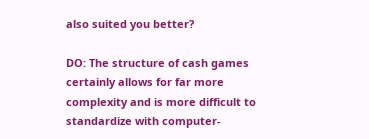also suited you better?

DO: The structure of cash games certainly allows for far more complexity and is more difficult to standardize with computer-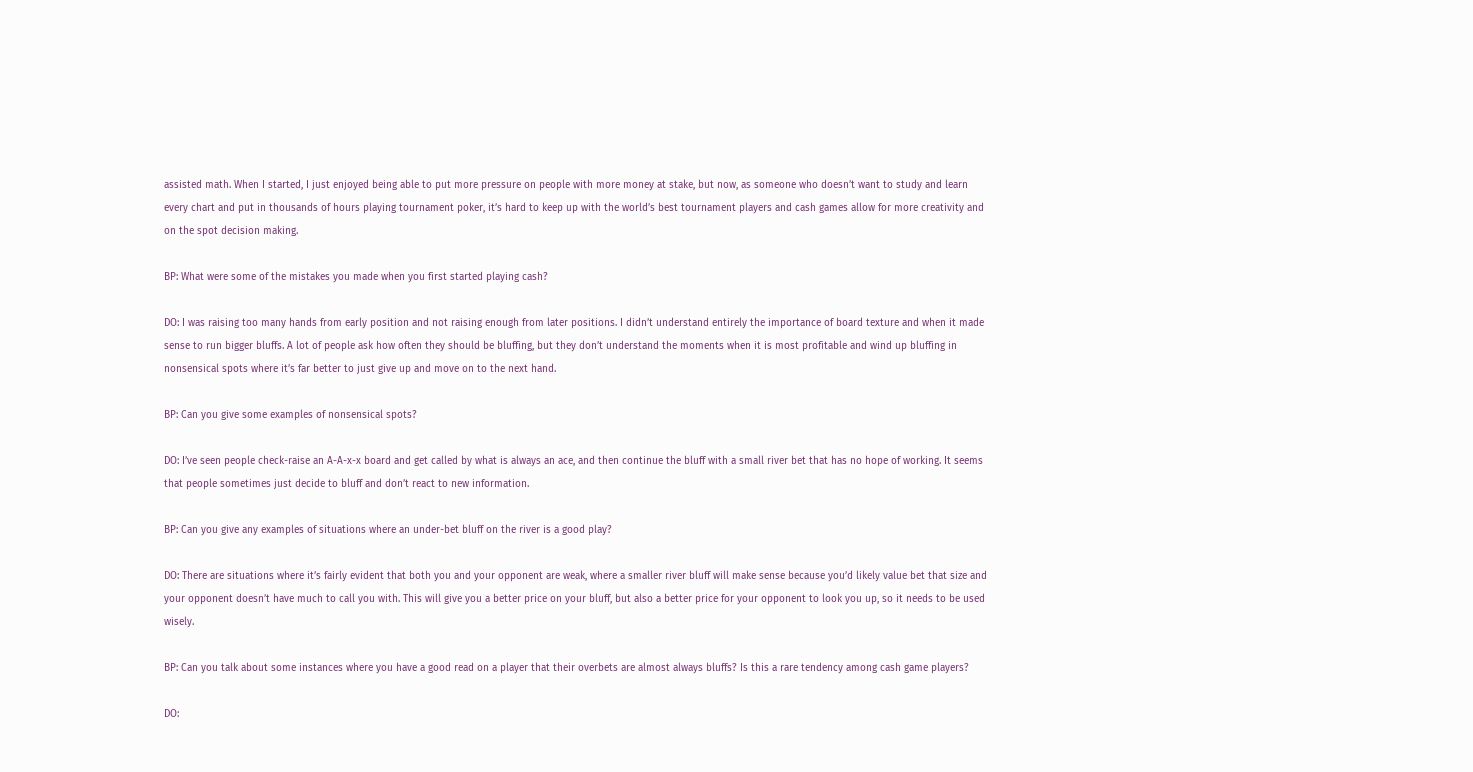assisted math. When I started, I just enjoyed being able to put more pressure on people with more money at stake, but now, as someone who doesn’t want to study and learn every chart and put in thousands of hours playing tournament poker, it’s hard to keep up with the world’s best tournament players and cash games allow for more creativity and on the spot decision making.

BP: What were some of the mistakes you made when you first started playing cash?

DO: I was raising too many hands from early position and not raising enough from later positions. I didn’t understand entirely the importance of board texture and when it made sense to run bigger bluffs. A lot of people ask how often they should be bluffing, but they don’t understand the moments when it is most profitable and wind up bluffing in nonsensical spots where it’s far better to just give up and move on to the next hand.

BP: Can you give some examples of nonsensical spots?

DO: I’ve seen people check-raise an A-A-x-x board and get called by what is always an ace, and then continue the bluff with a small river bet that has no hope of working. It seems that people sometimes just decide to bluff and don’t react to new information.

BP: Can you give any examples of situations where an under-bet bluff on the river is a good play?

DO: There are situations where it’s fairly evident that both you and your opponent are weak, where a smaller river bluff will make sense because you’d likely value bet that size and your opponent doesn’t have much to call you with. This will give you a better price on your bluff, but also a better price for your opponent to look you up, so it needs to be used wisely.

BP: Can you talk about some instances where you have a good read on a player that their overbets are almost always bluffs? Is this a rare tendency among cash game players?

DO: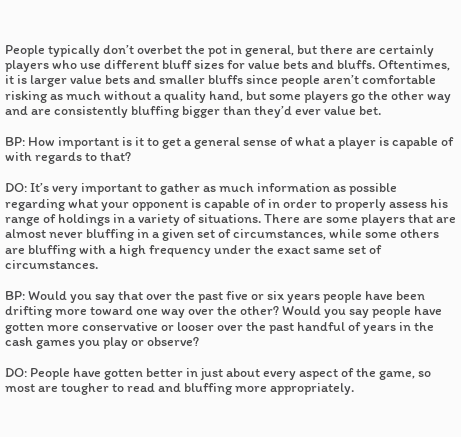People typically don’t overbet the pot in general, but there are certainly players who use different bluff sizes for value bets and bluffs. Oftentimes, it is larger value bets and smaller bluffs since people aren’t comfortable risking as much without a quality hand, but some players go the other way and are consistently bluffing bigger than they’d ever value bet.

BP: How important is it to get a general sense of what a player is capable of with regards to that?

DO: It’s very important to gather as much information as possible regarding what your opponent is capable of in order to properly assess his range of holdings in a variety of situations. There are some players that are almost never bluffing in a given set of circumstances, while some others are bluffing with a high frequency under the exact same set of circumstances.

BP: Would you say that over the past five or six years people have been drifting more toward one way over the other? Would you say people have gotten more conservative or looser over the past handful of years in the cash games you play or observe?

DO: People have gotten better in just about every aspect of the game, so most are tougher to read and bluffing more appropriately.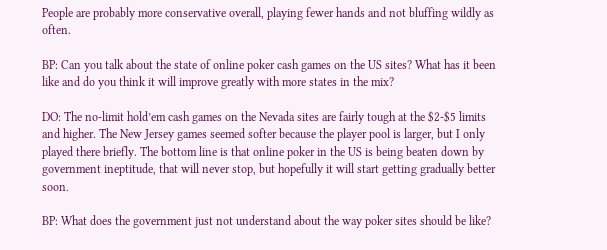People are probably more conservative overall, playing fewer hands and not bluffing wildly as often.

BP: Can you talk about the state of online poker cash games on the US sites? What has it been like and do you think it will improve greatly with more states in the mix?

DO: The no-limit hold’em cash games on the Nevada sites are fairly tough at the $2-$5 limits and higher. The New Jersey games seemed softer because the player pool is larger, but I only played there briefly. The bottom line is that online poker in the US is being beaten down by government ineptitude, that will never stop, but hopefully it will start getting gradually better soon.

BP: What does the government just not understand about the way poker sites should be like?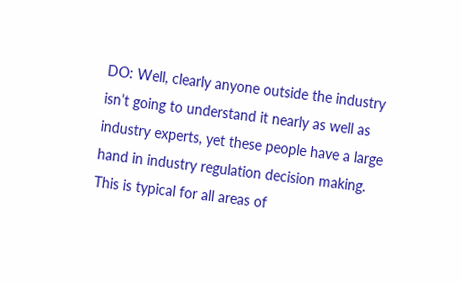DO: Well, clearly anyone outside the industry isn’t going to understand it nearly as well as industry experts, yet these people have a large hand in industry regulation decision making. This is typical for all areas of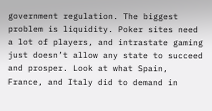government regulation. The biggest problem is liquidity. Poker sites need a lot of players, and intrastate gaming just doesn’t allow any state to succeed and prosper. Look at what Spain, France, and Italy did to demand in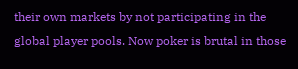their own markets by not participating in the global player pools. Now poker is brutal in those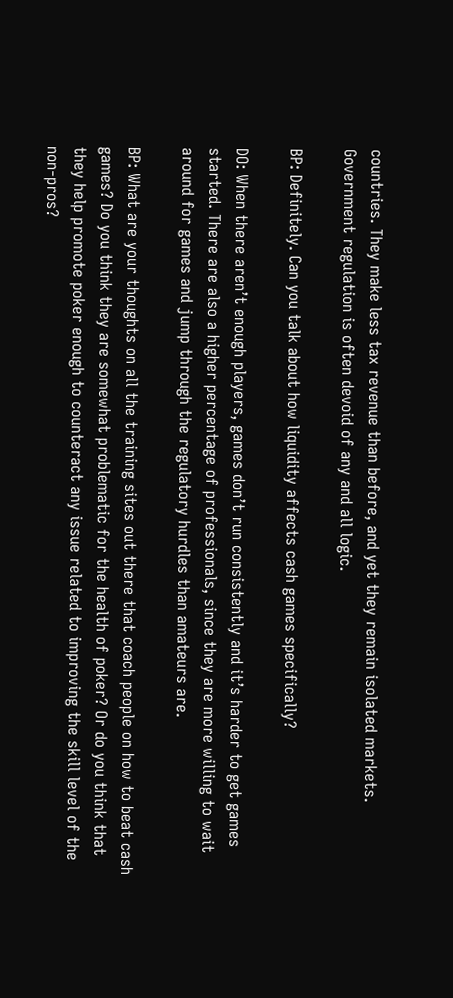countries. They make less tax revenue than before, and yet they remain isolated markets. Government regulation is often devoid of any and all logic.

BP: Definitely. Can you talk about how liquidity affects cash games specifically?

DO: When there aren’t enough players, games don’t run consistently and it’s harder to get games started. There are also a higher percentage of professionals, since they are more willing to wait around for games and jump through the regulatory hurdles than amateurs are.

BP: What are your thoughts on all the training sites out there that coach people on how to beat cash games? Do you think they are somewhat problematic for the health of poker? Or do you think that they help promote poker enough to counteract any issue related to improving the skill level of the non-pros?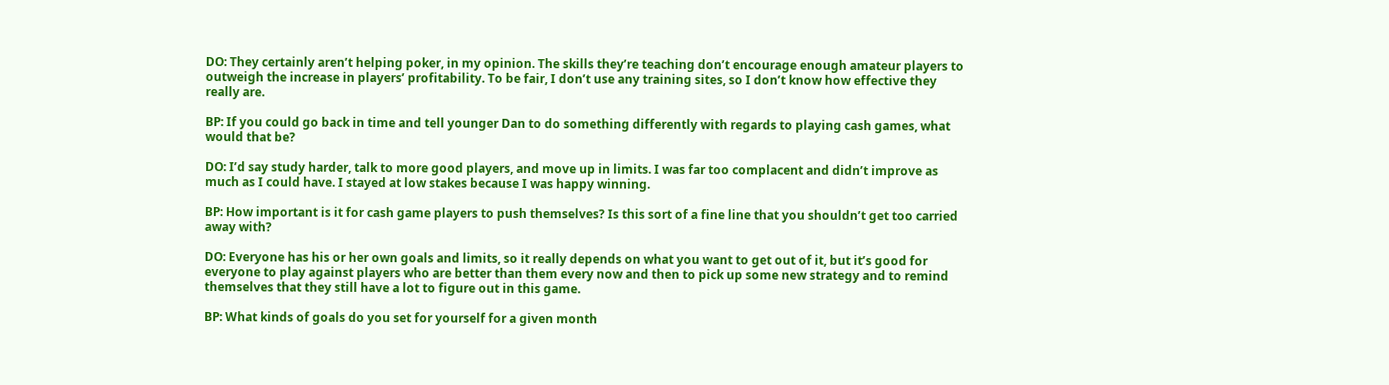DO: They certainly aren’t helping poker, in my opinion. The skills they’re teaching don’t encourage enough amateur players to outweigh the increase in players’ profitability. To be fair, I don’t use any training sites, so I don’t know how effective they really are.

BP: If you could go back in time and tell younger Dan to do something differently with regards to playing cash games, what would that be?

DO: I’d say study harder, talk to more good players, and move up in limits. I was far too complacent and didn’t improve as much as I could have. I stayed at low stakes because I was happy winning.

BP: How important is it for cash game players to push themselves? Is this sort of a fine line that you shouldn’t get too carried away with?

DO: Everyone has his or her own goals and limits, so it really depends on what you want to get out of it, but it’s good for everyone to play against players who are better than them every now and then to pick up some new strategy and to remind themselves that they still have a lot to figure out in this game.

BP: What kinds of goals do you set for yourself for a given month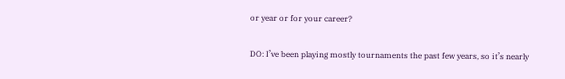or year or for your career?

DO: I’ve been playing mostly tournaments the past few years, so it’s nearly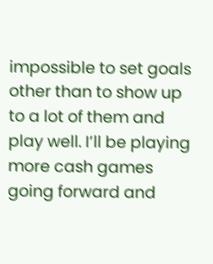impossible to set goals other than to show up to a lot of them and play well. I’ll be playing more cash games going forward and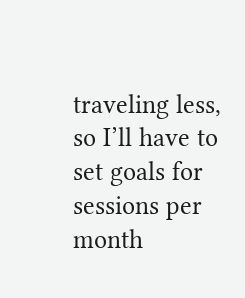traveling less, so I’ll have to set goals for sessions per month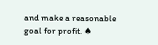and make a reasonable goal for profit. ♠